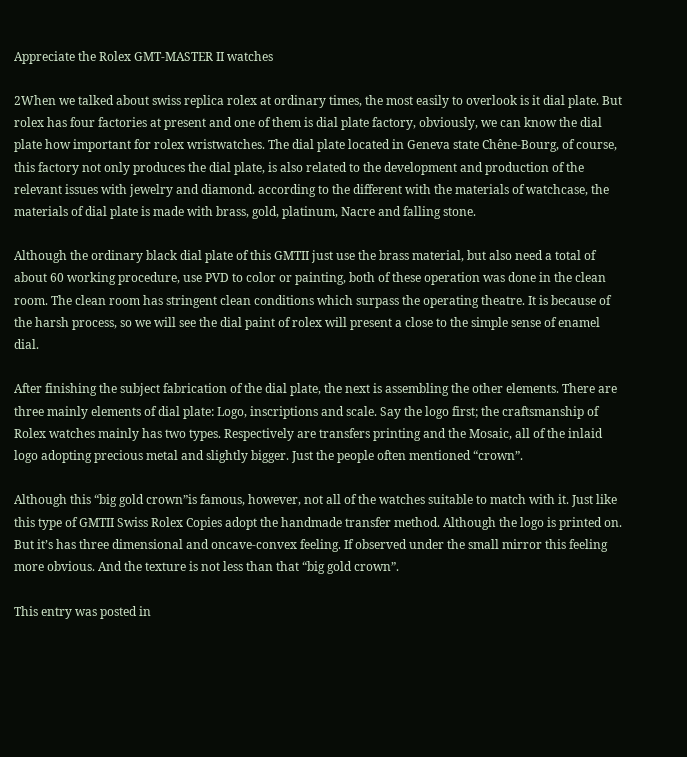Appreciate the Rolex GMT-MASTER II watches

2When we talked about swiss replica rolex at ordinary times, the most easily to overlook is it dial plate. But rolex has four factories at present and one of them is dial plate factory, obviously, we can know the dial plate how important for rolex wristwatches. The dial plate located in Geneva state Chêne-Bourg, of course, this factory not only produces the dial plate, is also related to the development and production of the relevant issues with jewelry and diamond. according to the different with the materials of watchcase, the materials of dial plate is made with brass, gold, platinum, Nacre and falling stone.

Although the ordinary black dial plate of this GMTII just use the brass material, but also need a total of about 60 working procedure, use PVD to color or painting, both of these operation was done in the clean room. The clean room has stringent clean conditions which surpass the operating theatre. It is because of the harsh process, so we will see the dial paint of rolex will present a close to the simple sense of enamel dial.

After finishing the subject fabrication of the dial plate, the next is assembling the other elements. There are three mainly elements of dial plate: Logo, inscriptions and scale. Say the logo first; the craftsmanship of Rolex watches mainly has two types. Respectively are transfers printing and the Mosaic, all of the inlaid logo adopting precious metal and slightly bigger. Just the people often mentioned “crown”.

Although this “big gold crown”is famous, however, not all of the watches suitable to match with it. Just like this type of GMTII Swiss Rolex Copies adopt the handmade transfer method. Although the logo is printed on. But it’s has three dimensional and oncave-convex feeling. If observed under the small mirror this feeling more obvious. And the texture is not less than that “big gold crown”.

This entry was posted in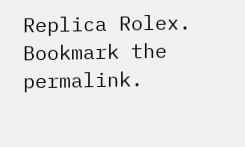Replica Rolex. Bookmark the permalink.